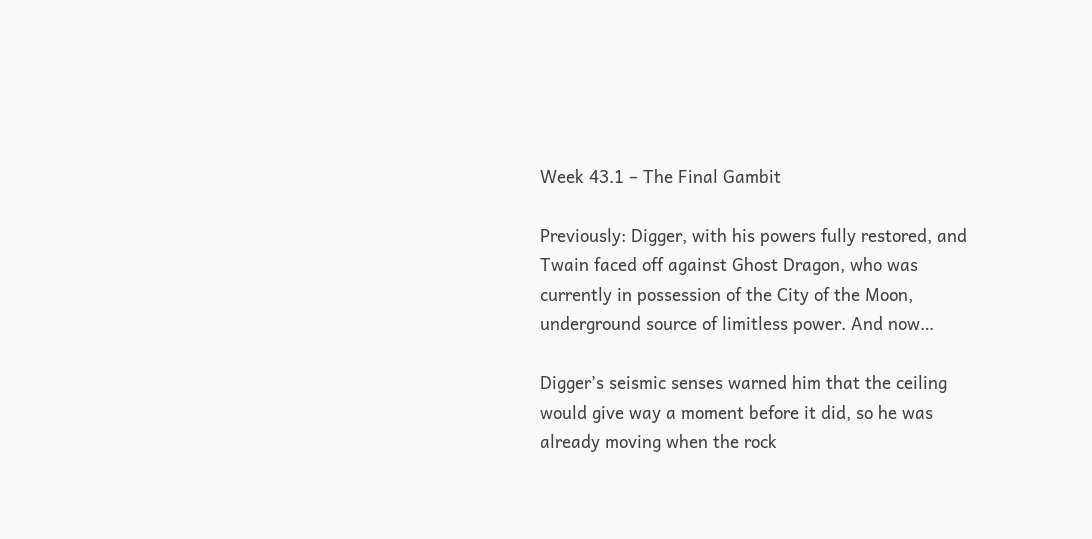Week 43.1 – The Final Gambit

Previously: Digger, with his powers fully restored, and Twain faced off against Ghost Dragon, who was currently in possession of the City of the Moon, underground source of limitless power. And now…

Digger’s seismic senses warned him that the ceiling would give way a moment before it did, so he was already moving when the rock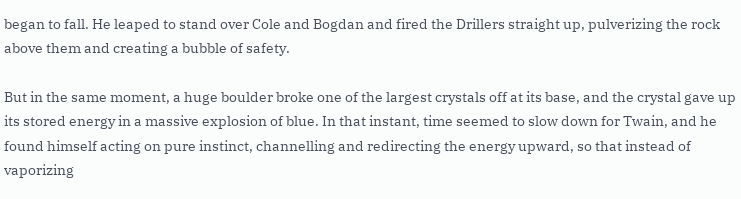began to fall. He leaped to stand over Cole and Bogdan and fired the Drillers straight up, pulverizing the rock above them and creating a bubble of safety.

But in the same moment, a huge boulder broke one of the largest crystals off at its base, and the crystal gave up its stored energy in a massive explosion of blue. In that instant, time seemed to slow down for Twain, and he found himself acting on pure instinct, channelling and redirecting the energy upward, so that instead of vaporizing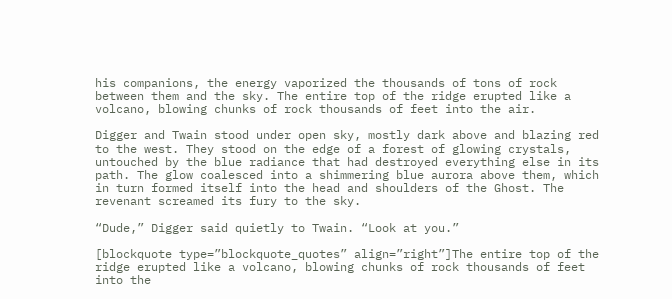his companions, the energy vaporized the thousands of tons of rock between them and the sky. The entire top of the ridge erupted like a volcano, blowing chunks of rock thousands of feet into the air.

Digger and Twain stood under open sky, mostly dark above and blazing red to the west. They stood on the edge of a forest of glowing crystals, untouched by the blue radiance that had destroyed everything else in its path. The glow coalesced into a shimmering blue aurora above them, which in turn formed itself into the head and shoulders of the Ghost. The revenant screamed its fury to the sky.

“Dude,” Digger said quietly to Twain. “Look at you.”

[blockquote type=”blockquote_quotes” align=”right”]The entire top of the ridge erupted like a volcano, blowing chunks of rock thousands of feet into the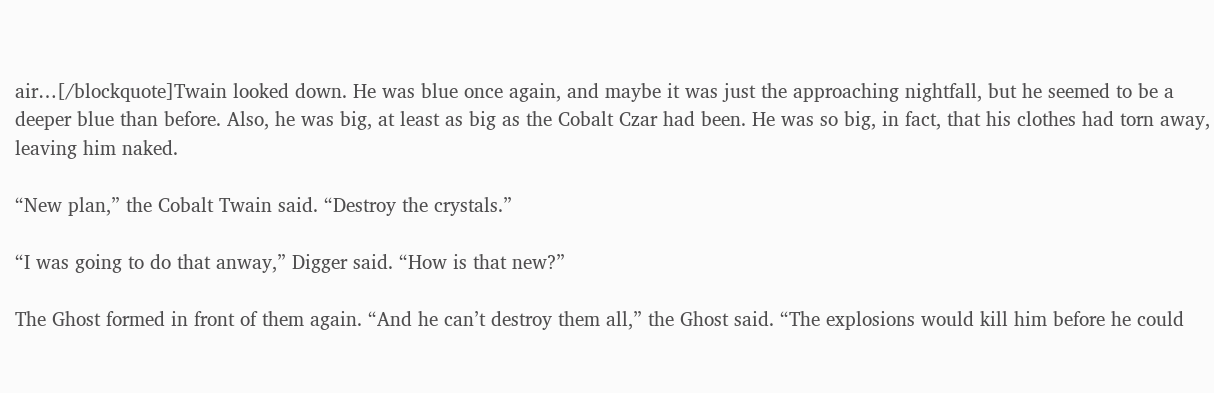air…[/blockquote]Twain looked down. He was blue once again, and maybe it was just the approaching nightfall, but he seemed to be a deeper blue than before. Also, he was big, at least as big as the Cobalt Czar had been. He was so big, in fact, that his clothes had torn away, leaving him naked.

“New plan,” the Cobalt Twain said. “Destroy the crystals.”

“I was going to do that anway,” Digger said. “How is that new?”

The Ghost formed in front of them again. “And he can’t destroy them all,” the Ghost said. “The explosions would kill him before he could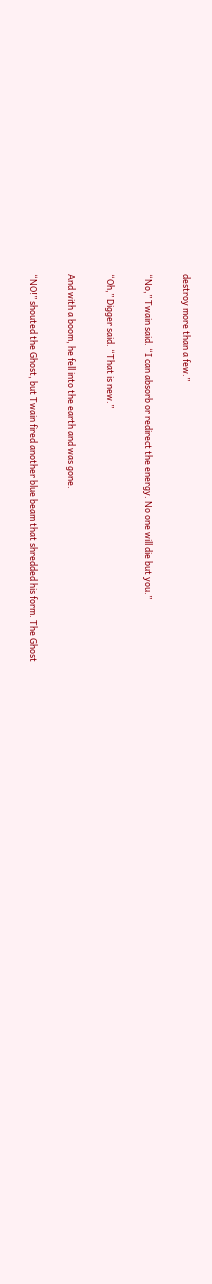destroy more than a few.”

“No,” Twain said. “I can absorb or redirect the energy. No one will die but you.”

“Oh,” Digger said. “That is new.”

And with a boom, he fell into the earth and was gone.

“NO!” shouted the Ghost, but Twain fired another blue beam that shredded his form. The Ghost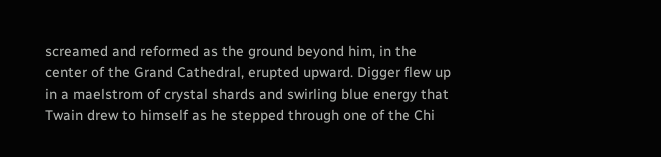screamed and reformed as the ground beyond him, in the center of the Grand Cathedral, erupted upward. Digger flew up in a maelstrom of crystal shards and swirling blue energy that Twain drew to himself as he stepped through one of the Chi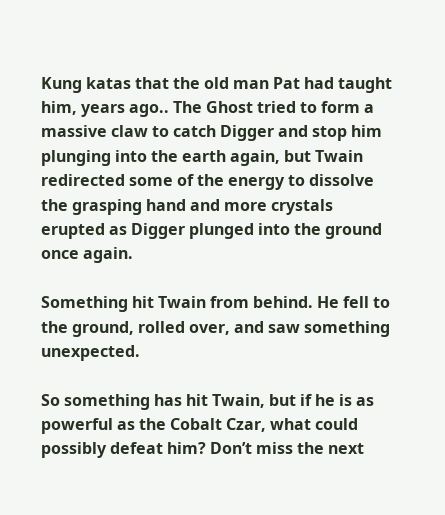Kung katas that the old man Pat had taught him, years ago.. The Ghost tried to form a massive claw to catch Digger and stop him plunging into the earth again, but Twain redirected some of the energy to dissolve the grasping hand and more crystals erupted as Digger plunged into the ground once again.

Something hit Twain from behind. He fell to the ground, rolled over, and saw something unexpected.

So something has hit Twain, but if he is as powerful as the Cobalt Czar, what could possibly defeat him? Don’t miss the next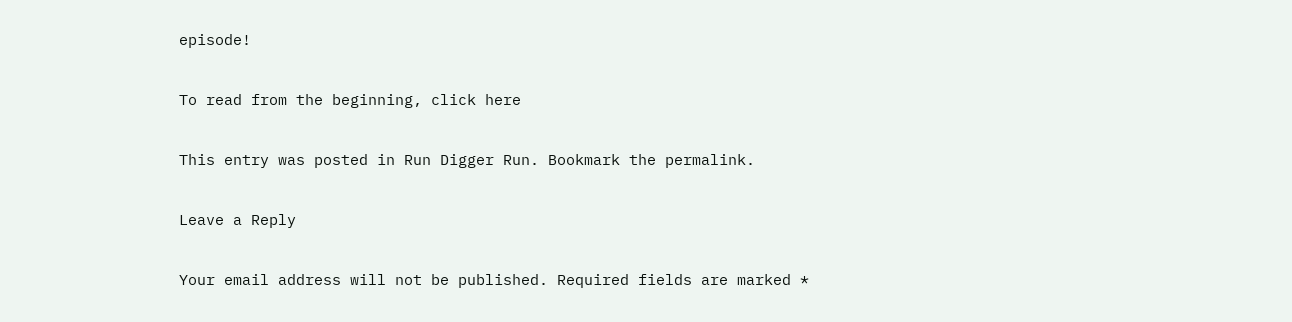episode!

To read from the beginning, click here

This entry was posted in Run Digger Run. Bookmark the permalink.

Leave a Reply

Your email address will not be published. Required fields are marked *